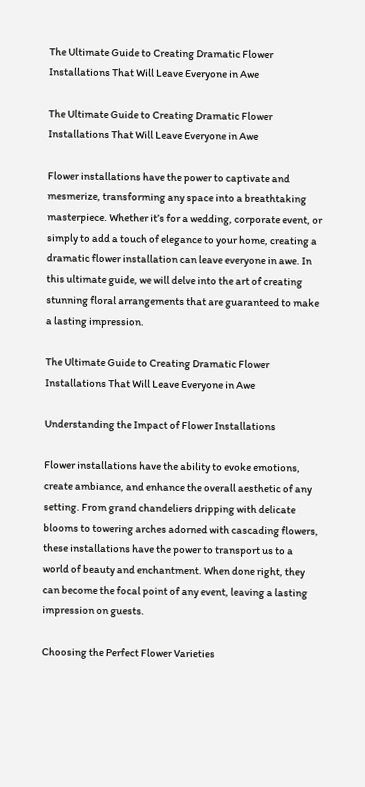The Ultimate Guide to Creating Dramatic Flower Installations That Will Leave Everyone in Awe

The Ultimate Guide to Creating Dramatic Flower Installations That Will Leave Everyone in Awe

Flower installations have the power to captivate and mesmerize, transforming any space into a breathtaking masterpiece. Whether it’s for a wedding, corporate event, or simply to add a touch of elegance to your home, creating a dramatic flower installation can leave everyone in awe. In this ultimate guide, we will delve into the art of creating stunning floral arrangements that are guaranteed to make a lasting impression.

The Ultimate Guide to Creating Dramatic Flower Installations That Will Leave Everyone in Awe

Understanding the Impact of Flower Installations

Flower installations have the ability to evoke emotions, create ambiance, and enhance the overall aesthetic of any setting. From grand chandeliers dripping with delicate blooms to towering arches adorned with cascading flowers, these installations have the power to transport us to a world of beauty and enchantment. When done right, they can become the focal point of any event, leaving a lasting impression on guests.

Choosing the Perfect Flower Varieties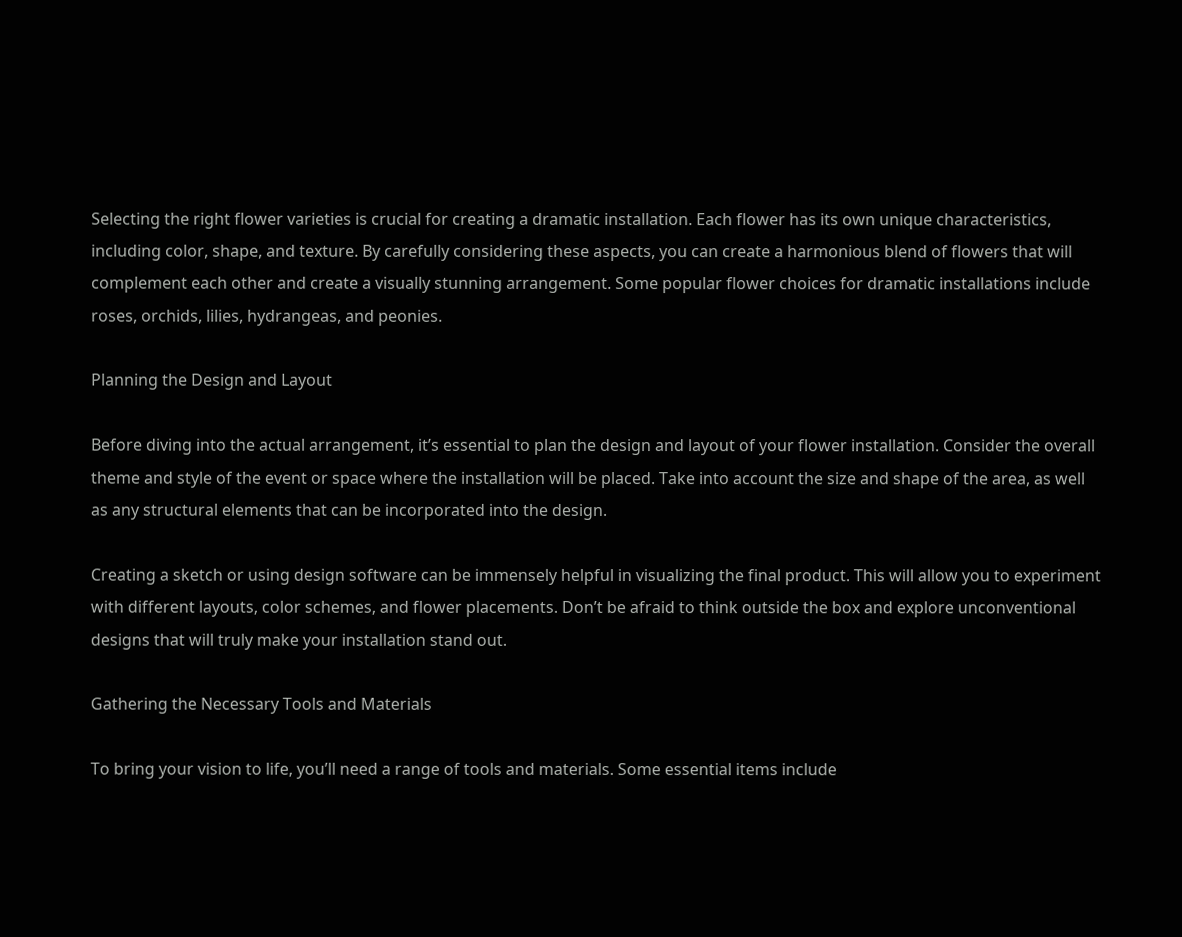Selecting the right flower varieties is crucial for creating a dramatic installation. Each flower has its own unique characteristics, including color, shape, and texture. By carefully considering these aspects, you can create a harmonious blend of flowers that will complement each other and create a visually stunning arrangement. Some popular flower choices for dramatic installations include roses, orchids, lilies, hydrangeas, and peonies.

Planning the Design and Layout

Before diving into the actual arrangement, it’s essential to plan the design and layout of your flower installation. Consider the overall theme and style of the event or space where the installation will be placed. Take into account the size and shape of the area, as well as any structural elements that can be incorporated into the design.

Creating a sketch or using design software can be immensely helpful in visualizing the final product. This will allow you to experiment with different layouts, color schemes, and flower placements. Don’t be afraid to think outside the box and explore unconventional designs that will truly make your installation stand out.

Gathering the Necessary Tools and Materials

To bring your vision to life, you’ll need a range of tools and materials. Some essential items include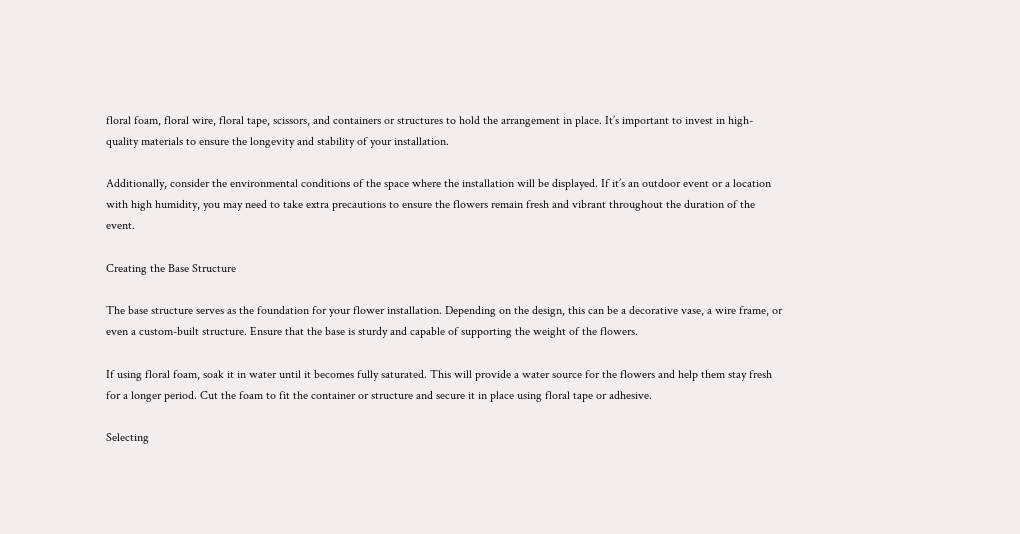floral foam, floral wire, floral tape, scissors, and containers or structures to hold the arrangement in place. It’s important to invest in high-quality materials to ensure the longevity and stability of your installation.

Additionally, consider the environmental conditions of the space where the installation will be displayed. If it’s an outdoor event or a location with high humidity, you may need to take extra precautions to ensure the flowers remain fresh and vibrant throughout the duration of the event.

Creating the Base Structure

The base structure serves as the foundation for your flower installation. Depending on the design, this can be a decorative vase, a wire frame, or even a custom-built structure. Ensure that the base is sturdy and capable of supporting the weight of the flowers.

If using floral foam, soak it in water until it becomes fully saturated. This will provide a water source for the flowers and help them stay fresh for a longer period. Cut the foam to fit the container or structure and secure it in place using floral tape or adhesive.

Selecting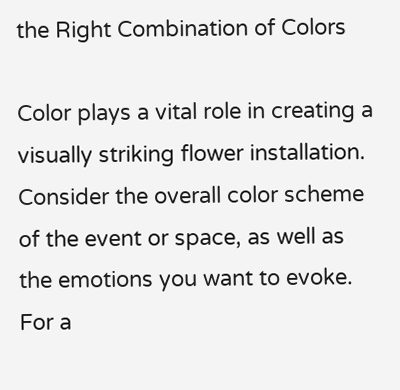the Right Combination of Colors

Color plays a vital role in creating a visually striking flower installation. Consider the overall color scheme of the event or space, as well as the emotions you want to evoke. For a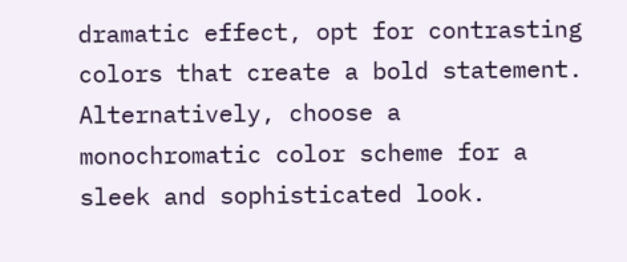dramatic effect, opt for contrasting colors that create a bold statement. Alternatively, choose a monochromatic color scheme for a sleek and sophisticated look.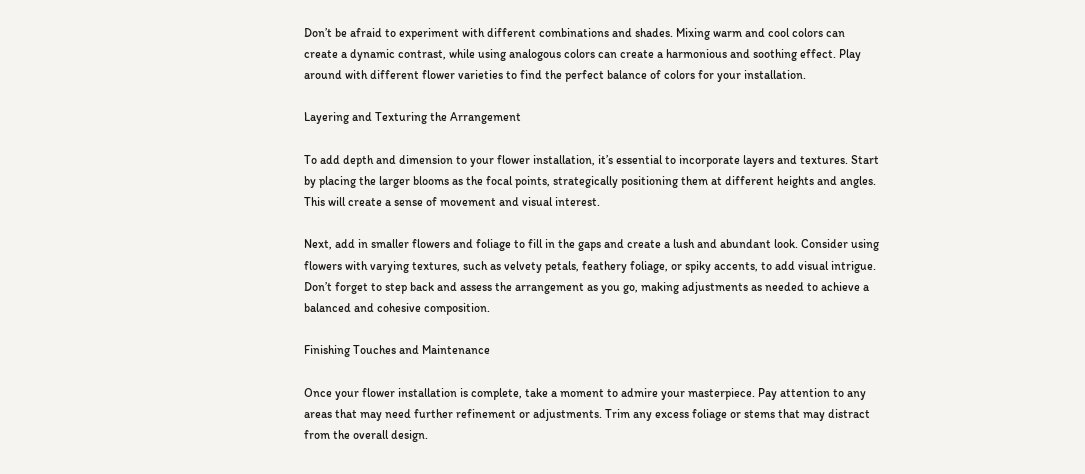Don’t be afraid to experiment with different combinations and shades. Mixing warm and cool colors can create a dynamic contrast, while using analogous colors can create a harmonious and soothing effect. Play around with different flower varieties to find the perfect balance of colors for your installation.

Layering and Texturing the Arrangement

To add depth and dimension to your flower installation, it’s essential to incorporate layers and textures. Start by placing the larger blooms as the focal points, strategically positioning them at different heights and angles. This will create a sense of movement and visual interest.

Next, add in smaller flowers and foliage to fill in the gaps and create a lush and abundant look. Consider using flowers with varying textures, such as velvety petals, feathery foliage, or spiky accents, to add visual intrigue. Don’t forget to step back and assess the arrangement as you go, making adjustments as needed to achieve a balanced and cohesive composition.

Finishing Touches and Maintenance

Once your flower installation is complete, take a moment to admire your masterpiece. Pay attention to any areas that may need further refinement or adjustments. Trim any excess foliage or stems that may distract from the overall design.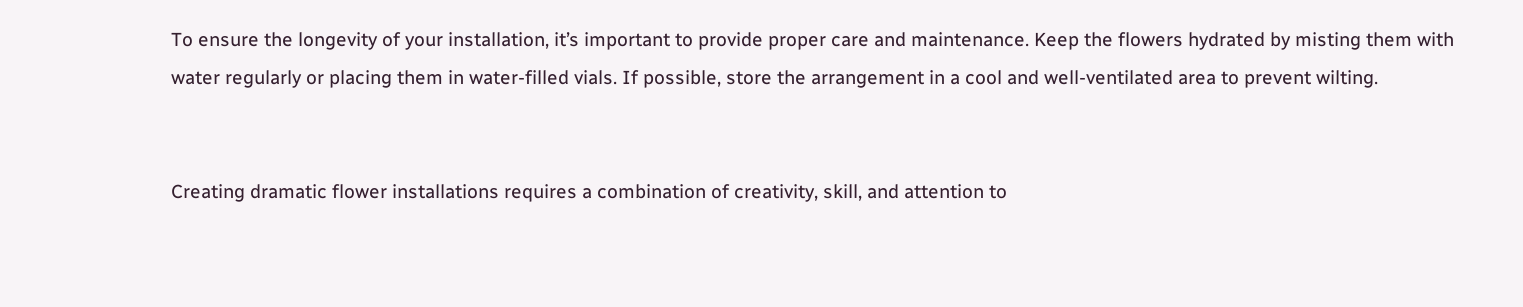To ensure the longevity of your installation, it’s important to provide proper care and maintenance. Keep the flowers hydrated by misting them with water regularly or placing them in water-filled vials. If possible, store the arrangement in a cool and well-ventilated area to prevent wilting.


Creating dramatic flower installations requires a combination of creativity, skill, and attention to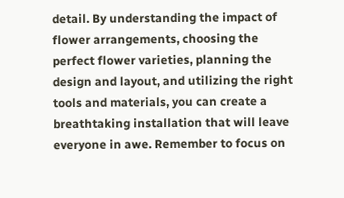detail. By understanding the impact of flower arrangements, choosing the perfect flower varieties, planning the design and layout, and utilizing the right tools and materials, you can create a breathtaking installation that will leave everyone in awe. Remember to focus on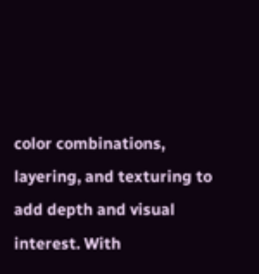color combinations, layering, and texturing to add depth and visual interest. With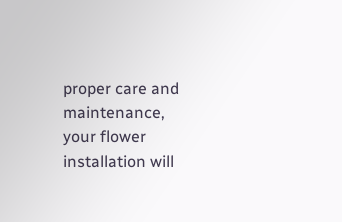proper care and maintenance, your flower installation will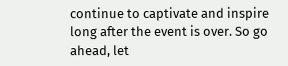continue to captivate and inspire long after the event is over. So go ahead, let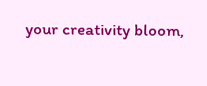your creativity bloom,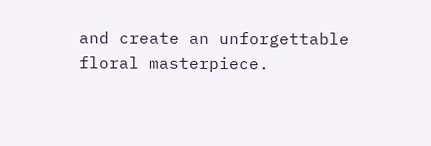and create an unforgettable floral masterpiece.